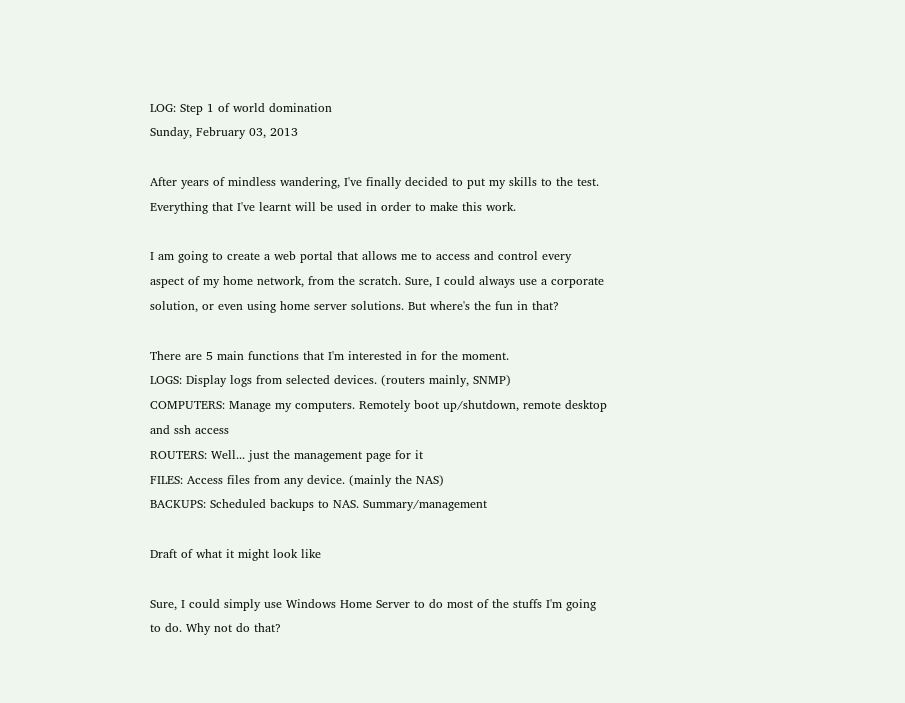LOG: Step 1 of world domination
Sunday, February 03, 2013

After years of mindless wandering, I've finally decided to put my skills to the test. Everything that I've learnt will be used in order to make this work.

I am going to create a web portal that allows me to access and control every aspect of my home network, from the scratch. Sure, I could always use a corporate solution, or even using home server solutions. But where's the fun in that?

There are 5 main functions that I'm interested in for the moment.
LOGS: Display logs from selected devices. (routers mainly, SNMP)
COMPUTERS: Manage my computers. Remotely boot up/shutdown, remote desktop and ssh access
ROUTERS: Well... just the management page for it
FILES: Access files from any device. (mainly the NAS)
BACKUPS: Scheduled backups to NAS. Summary/management

Draft of what it might look like

Sure, I could simply use Windows Home Server to do most of the stuffs I'm going to do. Why not do that?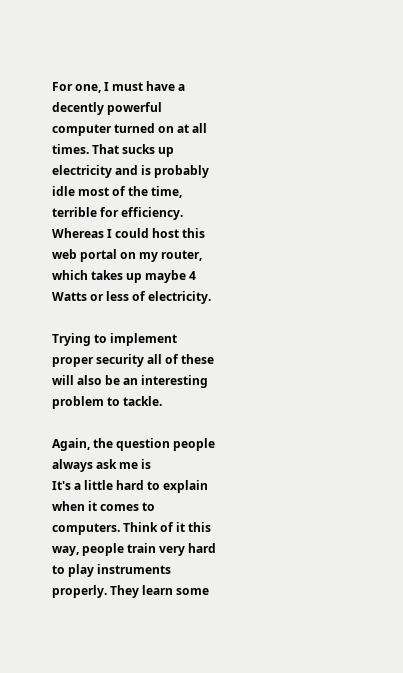For one, I must have a decently powerful computer turned on at all times. That sucks up electricity and is probably idle most of the time, terrible for efficiency. Whereas I could host this web portal on my router, which takes up maybe 4 Watts or less of electricity.

Trying to implement proper security all of these will also be an interesting problem to tackle.

Again, the question people always ask me is
It's a little hard to explain when it comes to computers. Think of it this way, people train very hard to play instruments properly. They learn some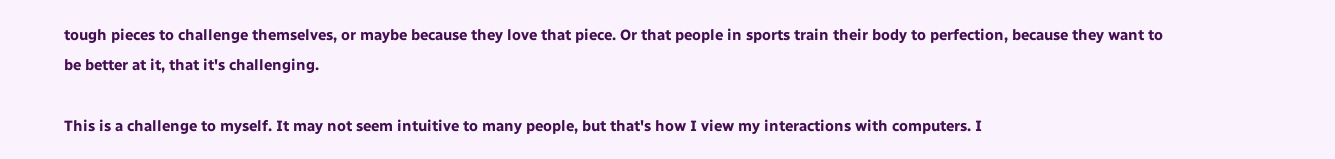tough pieces to challenge themselves, or maybe because they love that piece. Or that people in sports train their body to perfection, because they want to be better at it, that it's challenging.

This is a challenge to myself. It may not seem intuitive to many people, but that's how I view my interactions with computers. I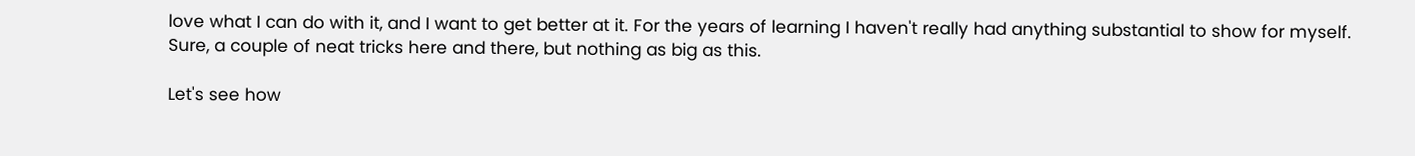love what I can do with it, and I want to get better at it. For the years of learning I haven't really had anything substantial to show for myself. Sure, a couple of neat tricks here and there, but nothing as big as this.

Let's see how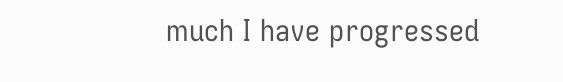much I have progressed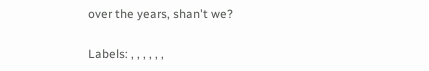over the years, shan't we?

Labels: , , , , , ,